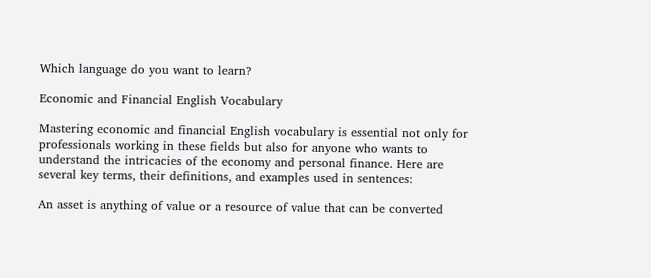Which language do you want to learn?

Economic and Financial English Vocabulary

Mastering economic and financial English vocabulary is essential not only for professionals working in these fields but also for anyone who wants to understand the intricacies of the economy and personal finance. Here are several key terms, their definitions, and examples used in sentences:

An asset is anything of value or a resource of value that can be converted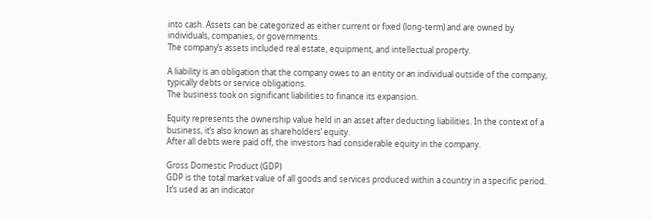into cash. Assets can be categorized as either current or fixed (long-term) and are owned by individuals, companies, or governments.
The company’s assets included real estate, equipment, and intellectual property.

A liability is an obligation that the company owes to an entity or an individual outside of the company, typically debts or service obligations.
The business took on significant liabilities to finance its expansion.

Equity represents the ownership value held in an asset after deducting liabilities. In the context of a business, it’s also known as shareholders’ equity.
After all debts were paid off, the investors had considerable equity in the company.

Gross Domestic Product (GDP)
GDP is the total market value of all goods and services produced within a country in a specific period. It’s used as an indicator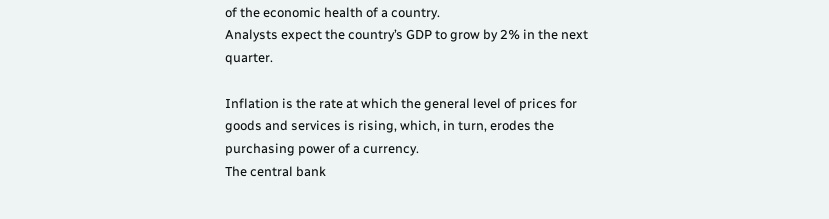of the economic health of a country.
Analysts expect the country’s GDP to grow by 2% in the next quarter.

Inflation is the rate at which the general level of prices for goods and services is rising, which, in turn, erodes the purchasing power of a currency.
The central bank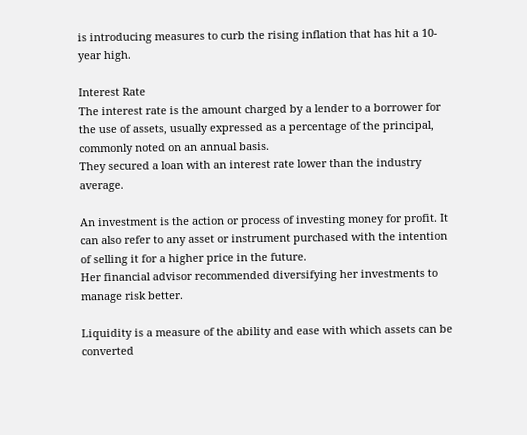is introducing measures to curb the rising inflation that has hit a 10-year high.

Interest Rate
The interest rate is the amount charged by a lender to a borrower for the use of assets, usually expressed as a percentage of the principal, commonly noted on an annual basis.
They secured a loan with an interest rate lower than the industry average.

An investment is the action or process of investing money for profit. It can also refer to any asset or instrument purchased with the intention of selling it for a higher price in the future.
Her financial advisor recommended diversifying her investments to manage risk better.

Liquidity is a measure of the ability and ease with which assets can be converted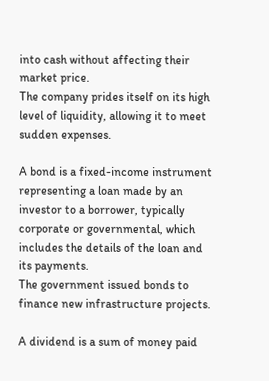into cash without affecting their market price.
The company prides itself on its high level of liquidity, allowing it to meet sudden expenses.

A bond is a fixed-income instrument representing a loan made by an investor to a borrower, typically corporate or governmental, which includes the details of the loan and its payments.
The government issued bonds to finance new infrastructure projects.

A dividend is a sum of money paid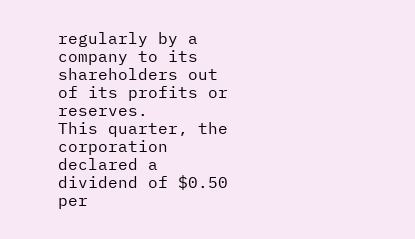regularly by a company to its shareholders out of its profits or reserves.
This quarter, the corporation declared a dividend of $0.50 per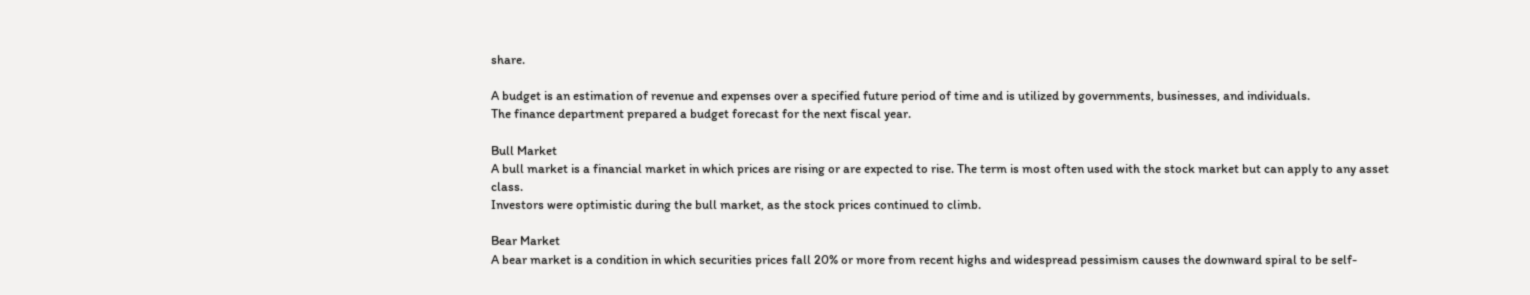share.

A budget is an estimation of revenue and expenses over a specified future period of time and is utilized by governments, businesses, and individuals.
The finance department prepared a budget forecast for the next fiscal year.

Bull Market
A bull market is a financial market in which prices are rising or are expected to rise. The term is most often used with the stock market but can apply to any asset class.
Investors were optimistic during the bull market, as the stock prices continued to climb.

Bear Market
A bear market is a condition in which securities prices fall 20% or more from recent highs and widespread pessimism causes the downward spiral to be self-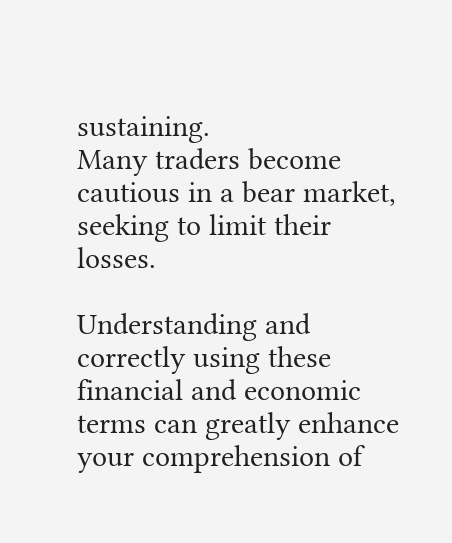sustaining.
Many traders become cautious in a bear market, seeking to limit their losses.

Understanding and correctly using these financial and economic terms can greatly enhance your comprehension of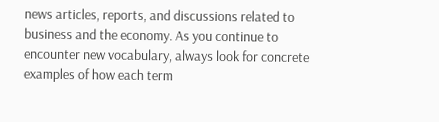news articles, reports, and discussions related to business and the economy. As you continue to encounter new vocabulary, always look for concrete examples of how each term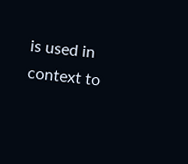is used in context to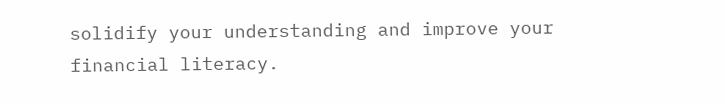solidify your understanding and improve your financial literacy.